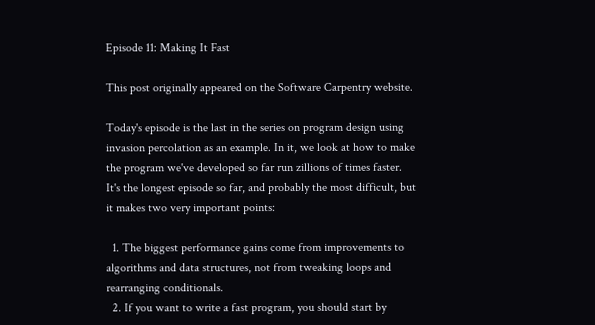Episode 11: Making It Fast

This post originally appeared on the Software Carpentry website.

Today's episode is the last in the series on program design using invasion percolation as an example. In it, we look at how to make the program we've developed so far run zillions of times faster. It's the longest episode so far, and probably the most difficult, but it makes two very important points:

  1. The biggest performance gains come from improvements to algorithms and data structures, not from tweaking loops and rearranging conditionals.
  2. If you want to write a fast program, you should start by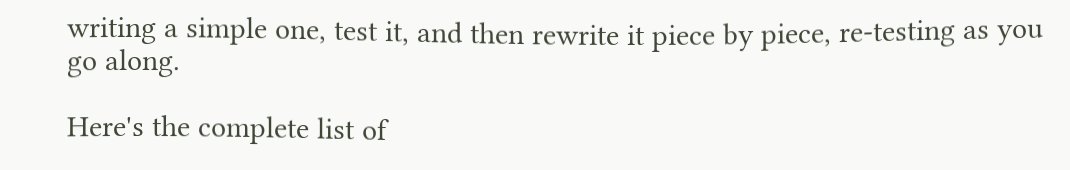writing a simple one, test it, and then rewrite it piece by piece, re-testing as you go along.

Here's the complete list of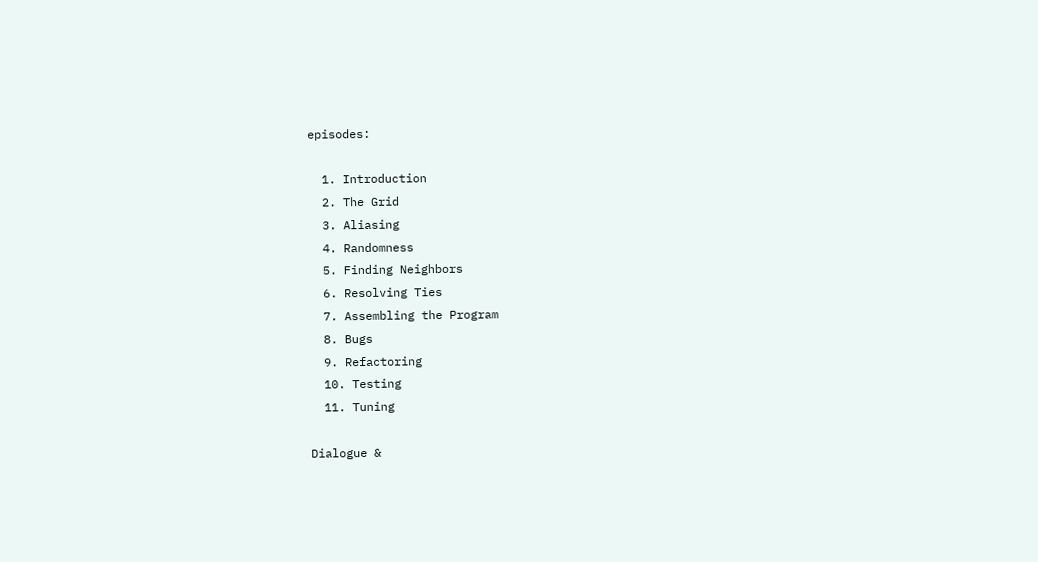episodes:

  1. Introduction
  2. The Grid
  3. Aliasing
  4. Randomness
  5. Finding Neighbors
  6. Resolving Ties
  7. Assembling the Program
  8. Bugs
  9. Refactoring
  10. Testing
  11. Tuning

Dialogue &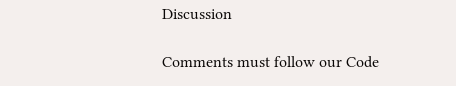Discussion

Comments must follow our Code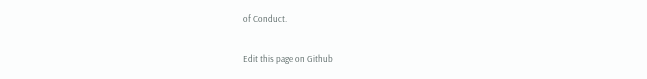of Conduct.

Edit this page on Github